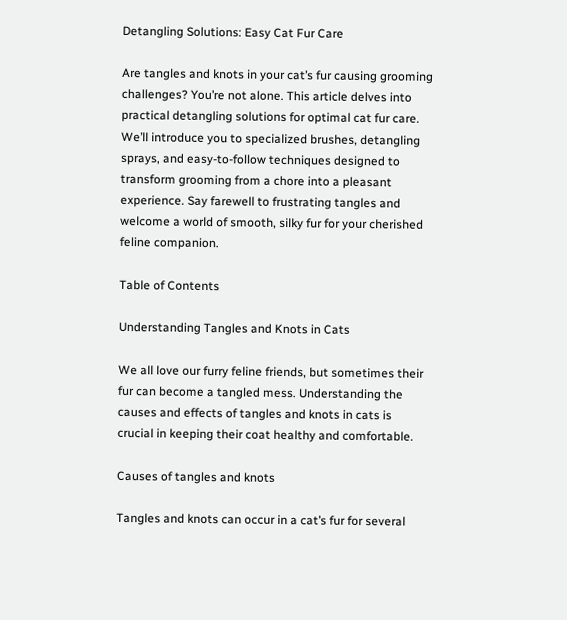Detangling Solutions: Easy Cat Fur Care

Are tangles and knots in your cat’s fur causing grooming challenges? You’re not alone. This article delves into practical detangling solutions for optimal cat fur care. We’ll introduce you to specialized brushes, detangling sprays, and easy-to-follow techniques designed to transform grooming from a chore into a pleasant experience. Say farewell to frustrating tangles and welcome a world of smooth, silky fur for your cherished feline companion.

Table of Contents

Understanding Tangles and Knots in Cats

We all love our furry feline friends, but sometimes their fur can become a tangled mess. Understanding the causes and effects of tangles and knots in cats is crucial in keeping their coat healthy and comfortable.

Causes of tangles and knots

Tangles and knots can occur in a cat’s fur for several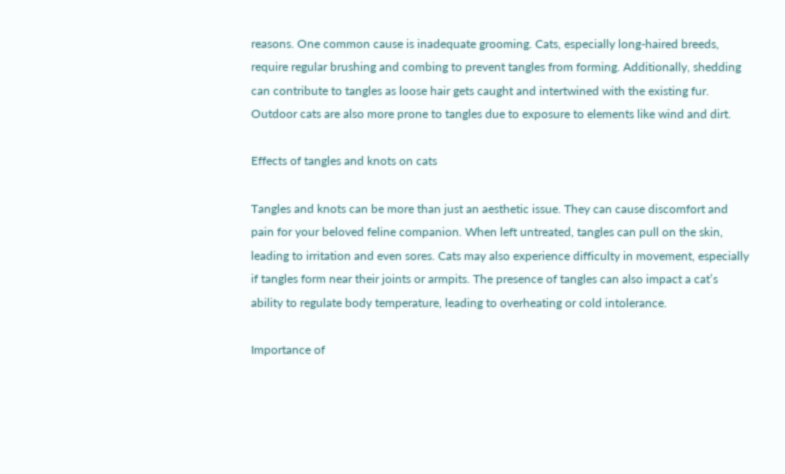reasons. One common cause is inadequate grooming. Cats, especially long-haired breeds, require regular brushing and combing to prevent tangles from forming. Additionally, shedding can contribute to tangles as loose hair gets caught and intertwined with the existing fur. Outdoor cats are also more prone to tangles due to exposure to elements like wind and dirt.

Effects of tangles and knots on cats

Tangles and knots can be more than just an aesthetic issue. They can cause discomfort and pain for your beloved feline companion. When left untreated, tangles can pull on the skin, leading to irritation and even sores. Cats may also experience difficulty in movement, especially if tangles form near their joints or armpits. The presence of tangles can also impact a cat’s ability to regulate body temperature, leading to overheating or cold intolerance.

Importance of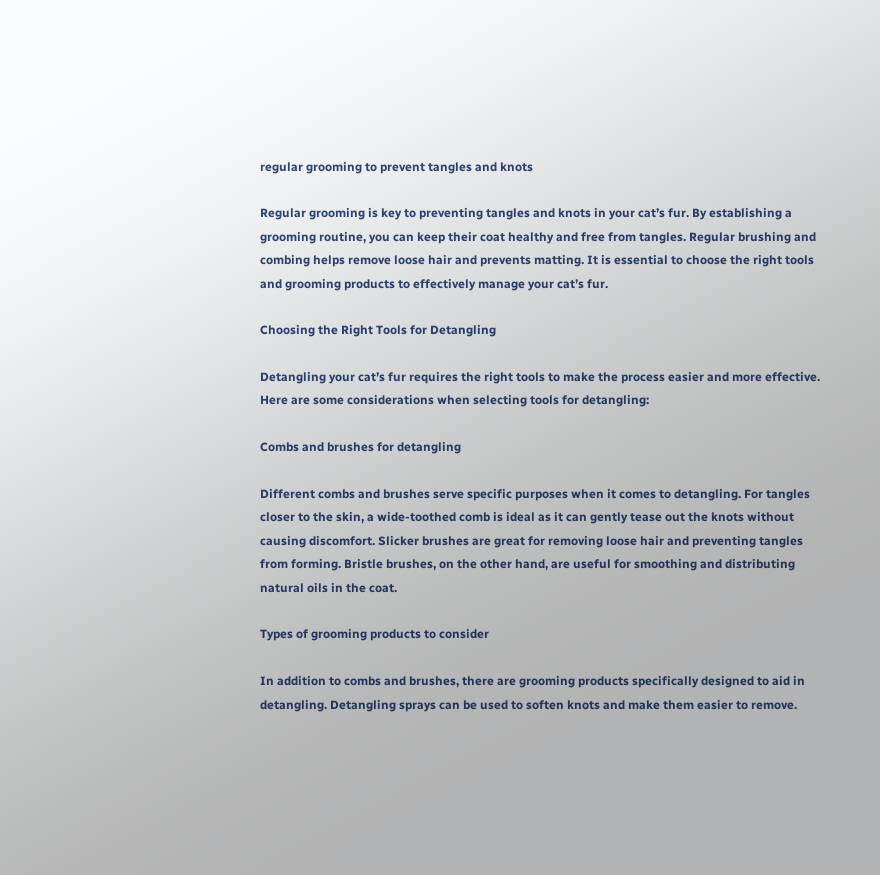regular grooming to prevent tangles and knots

Regular grooming is key to preventing tangles and knots in your cat’s fur. By establishing a grooming routine, you can keep their coat healthy and free from tangles. Regular brushing and combing helps remove loose hair and prevents matting. It is essential to choose the right tools and grooming products to effectively manage your cat’s fur.

Choosing the Right Tools for Detangling

Detangling your cat’s fur requires the right tools to make the process easier and more effective. Here are some considerations when selecting tools for detangling:

Combs and brushes for detangling

Different combs and brushes serve specific purposes when it comes to detangling. For tangles closer to the skin, a wide-toothed comb is ideal as it can gently tease out the knots without causing discomfort. Slicker brushes are great for removing loose hair and preventing tangles from forming. Bristle brushes, on the other hand, are useful for smoothing and distributing natural oils in the coat.

Types of grooming products to consider

In addition to combs and brushes, there are grooming products specifically designed to aid in detangling. Detangling sprays can be used to soften knots and make them easier to remove.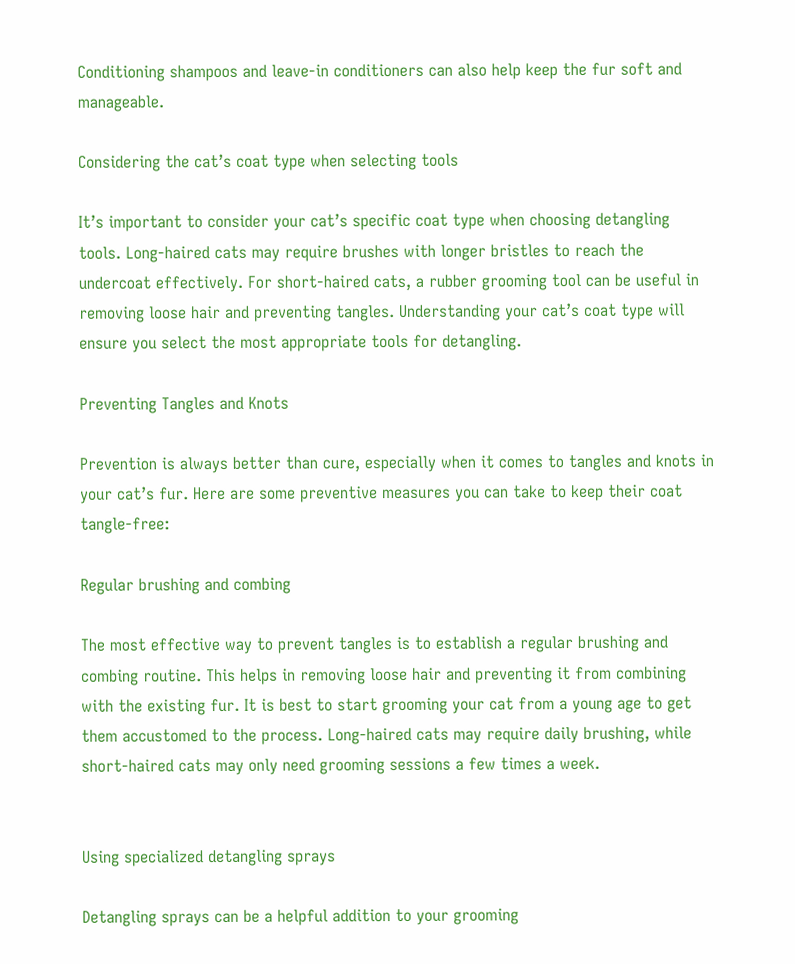Conditioning shampoos and leave-in conditioners can also help keep the fur soft and manageable.

Considering the cat’s coat type when selecting tools

It’s important to consider your cat’s specific coat type when choosing detangling tools. Long-haired cats may require brushes with longer bristles to reach the undercoat effectively. For short-haired cats, a rubber grooming tool can be useful in removing loose hair and preventing tangles. Understanding your cat’s coat type will ensure you select the most appropriate tools for detangling.

Preventing Tangles and Knots

Prevention is always better than cure, especially when it comes to tangles and knots in your cat’s fur. Here are some preventive measures you can take to keep their coat tangle-free:

Regular brushing and combing

The most effective way to prevent tangles is to establish a regular brushing and combing routine. This helps in removing loose hair and preventing it from combining with the existing fur. It is best to start grooming your cat from a young age to get them accustomed to the process. Long-haired cats may require daily brushing, while short-haired cats may only need grooming sessions a few times a week.


Using specialized detangling sprays

Detangling sprays can be a helpful addition to your grooming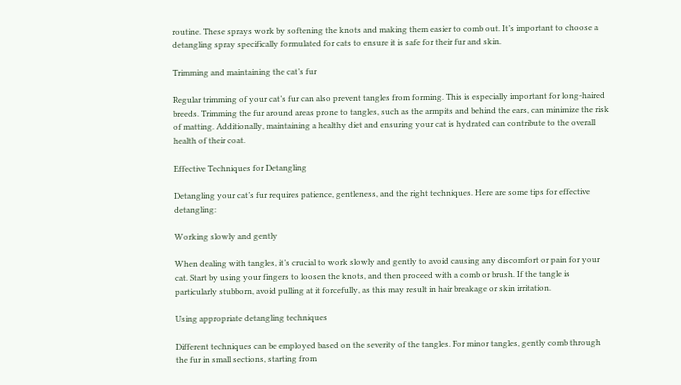routine. These sprays work by softening the knots and making them easier to comb out. It’s important to choose a detangling spray specifically formulated for cats to ensure it is safe for their fur and skin.

Trimming and maintaining the cat’s fur

Regular trimming of your cat’s fur can also prevent tangles from forming. This is especially important for long-haired breeds. Trimming the fur around areas prone to tangles, such as the armpits and behind the ears, can minimize the risk of matting. Additionally, maintaining a healthy diet and ensuring your cat is hydrated can contribute to the overall health of their coat.

Effective Techniques for Detangling

Detangling your cat’s fur requires patience, gentleness, and the right techniques. Here are some tips for effective detangling:

Working slowly and gently

When dealing with tangles, it’s crucial to work slowly and gently to avoid causing any discomfort or pain for your cat. Start by using your fingers to loosen the knots, and then proceed with a comb or brush. If the tangle is particularly stubborn, avoid pulling at it forcefully, as this may result in hair breakage or skin irritation.

Using appropriate detangling techniques

Different techniques can be employed based on the severity of the tangles. For minor tangles, gently comb through the fur in small sections, starting from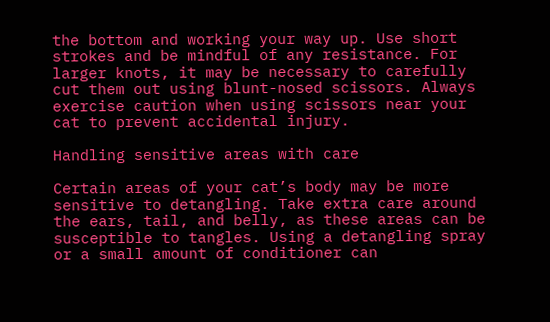the bottom and working your way up. Use short strokes and be mindful of any resistance. For larger knots, it may be necessary to carefully cut them out using blunt-nosed scissors. Always exercise caution when using scissors near your cat to prevent accidental injury.

Handling sensitive areas with care

Certain areas of your cat’s body may be more sensitive to detangling. Take extra care around the ears, tail, and belly, as these areas can be susceptible to tangles. Using a detangling spray or a small amount of conditioner can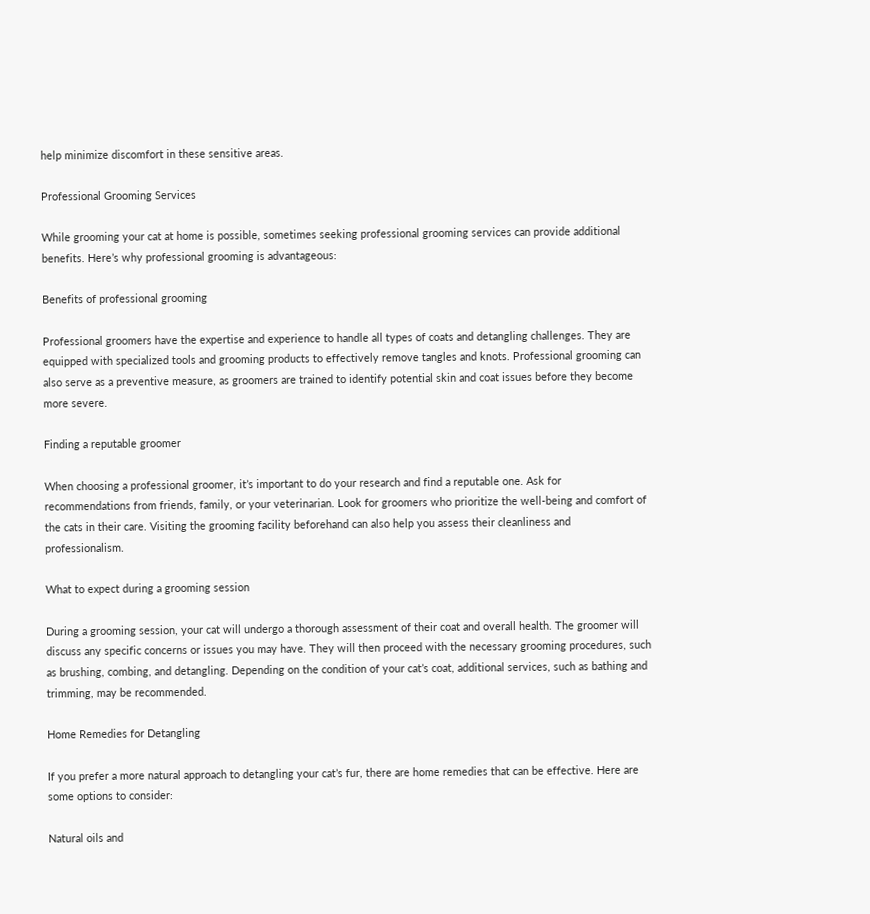help minimize discomfort in these sensitive areas.

Professional Grooming Services

While grooming your cat at home is possible, sometimes seeking professional grooming services can provide additional benefits. Here’s why professional grooming is advantageous:

Benefits of professional grooming

Professional groomers have the expertise and experience to handle all types of coats and detangling challenges. They are equipped with specialized tools and grooming products to effectively remove tangles and knots. Professional grooming can also serve as a preventive measure, as groomers are trained to identify potential skin and coat issues before they become more severe.

Finding a reputable groomer

When choosing a professional groomer, it’s important to do your research and find a reputable one. Ask for recommendations from friends, family, or your veterinarian. Look for groomers who prioritize the well-being and comfort of the cats in their care. Visiting the grooming facility beforehand can also help you assess their cleanliness and professionalism.

What to expect during a grooming session

During a grooming session, your cat will undergo a thorough assessment of their coat and overall health. The groomer will discuss any specific concerns or issues you may have. They will then proceed with the necessary grooming procedures, such as brushing, combing, and detangling. Depending on the condition of your cat’s coat, additional services, such as bathing and trimming, may be recommended.

Home Remedies for Detangling

If you prefer a more natural approach to detangling your cat’s fur, there are home remedies that can be effective. Here are some options to consider:

Natural oils and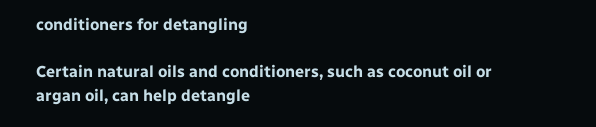conditioners for detangling

Certain natural oils and conditioners, such as coconut oil or argan oil, can help detangle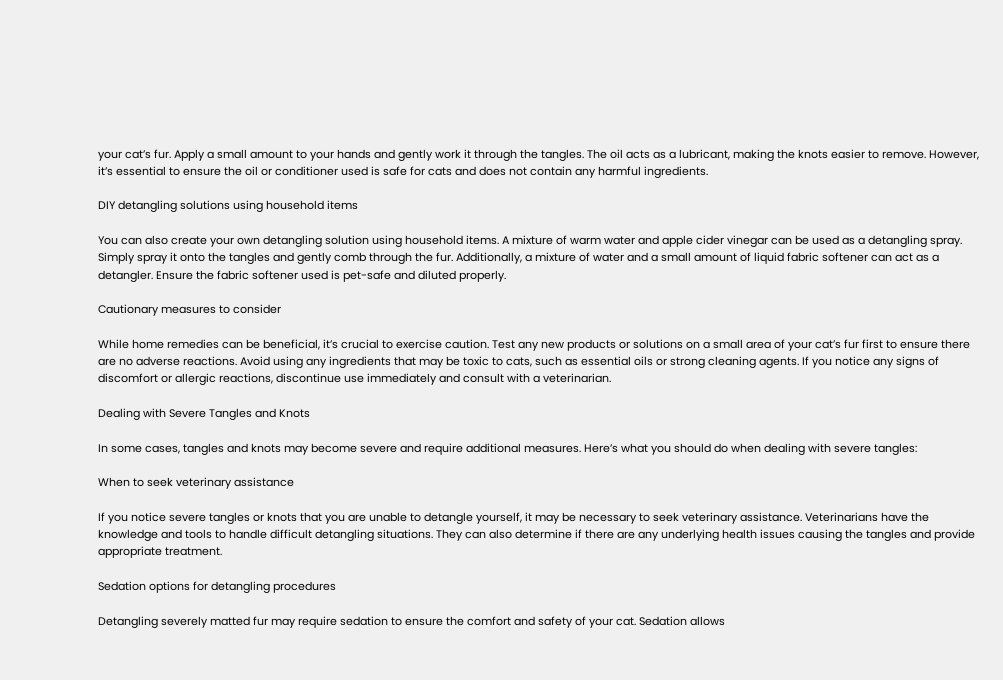your cat’s fur. Apply a small amount to your hands and gently work it through the tangles. The oil acts as a lubricant, making the knots easier to remove. However, it’s essential to ensure the oil or conditioner used is safe for cats and does not contain any harmful ingredients.

DIY detangling solutions using household items

You can also create your own detangling solution using household items. A mixture of warm water and apple cider vinegar can be used as a detangling spray. Simply spray it onto the tangles and gently comb through the fur. Additionally, a mixture of water and a small amount of liquid fabric softener can act as a detangler. Ensure the fabric softener used is pet-safe and diluted properly.

Cautionary measures to consider

While home remedies can be beneficial, it’s crucial to exercise caution. Test any new products or solutions on a small area of your cat’s fur first to ensure there are no adverse reactions. Avoid using any ingredients that may be toxic to cats, such as essential oils or strong cleaning agents. If you notice any signs of discomfort or allergic reactions, discontinue use immediately and consult with a veterinarian.

Dealing with Severe Tangles and Knots

In some cases, tangles and knots may become severe and require additional measures. Here’s what you should do when dealing with severe tangles:

When to seek veterinary assistance

If you notice severe tangles or knots that you are unable to detangle yourself, it may be necessary to seek veterinary assistance. Veterinarians have the knowledge and tools to handle difficult detangling situations. They can also determine if there are any underlying health issues causing the tangles and provide appropriate treatment.

Sedation options for detangling procedures

Detangling severely matted fur may require sedation to ensure the comfort and safety of your cat. Sedation allows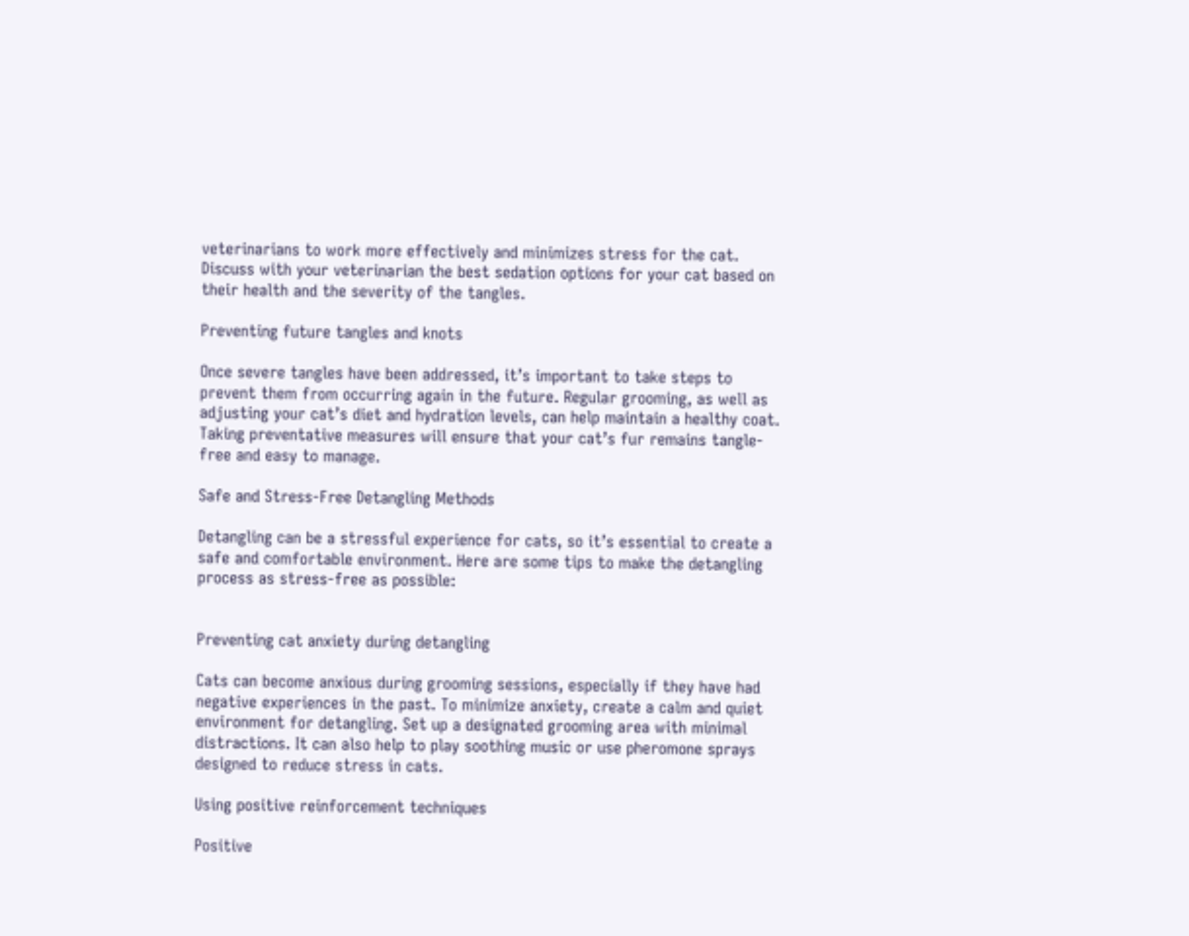veterinarians to work more effectively and minimizes stress for the cat. Discuss with your veterinarian the best sedation options for your cat based on their health and the severity of the tangles.

Preventing future tangles and knots

Once severe tangles have been addressed, it’s important to take steps to prevent them from occurring again in the future. Regular grooming, as well as adjusting your cat’s diet and hydration levels, can help maintain a healthy coat. Taking preventative measures will ensure that your cat’s fur remains tangle-free and easy to manage.

Safe and Stress-Free Detangling Methods

Detangling can be a stressful experience for cats, so it’s essential to create a safe and comfortable environment. Here are some tips to make the detangling process as stress-free as possible:


Preventing cat anxiety during detangling

Cats can become anxious during grooming sessions, especially if they have had negative experiences in the past. To minimize anxiety, create a calm and quiet environment for detangling. Set up a designated grooming area with minimal distractions. It can also help to play soothing music or use pheromone sprays designed to reduce stress in cats.

Using positive reinforcement techniques

Positive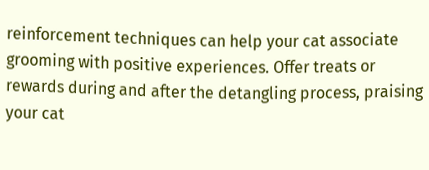reinforcement techniques can help your cat associate grooming with positive experiences. Offer treats or rewards during and after the detangling process, praising your cat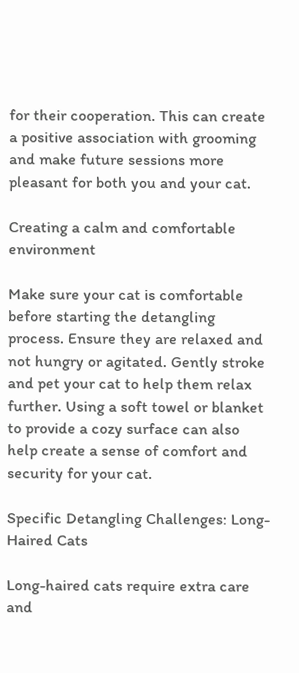for their cooperation. This can create a positive association with grooming and make future sessions more pleasant for both you and your cat.

Creating a calm and comfortable environment

Make sure your cat is comfortable before starting the detangling process. Ensure they are relaxed and not hungry or agitated. Gently stroke and pet your cat to help them relax further. Using a soft towel or blanket to provide a cozy surface can also help create a sense of comfort and security for your cat.

Specific Detangling Challenges: Long-Haired Cats

Long-haired cats require extra care and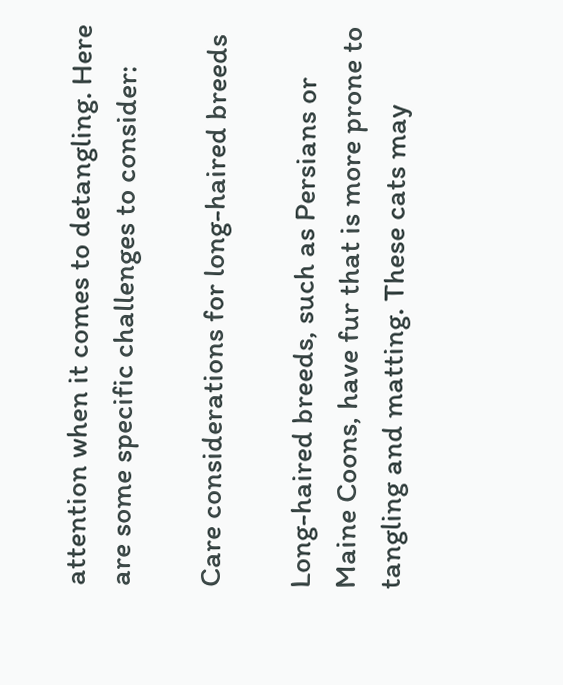attention when it comes to detangling. Here are some specific challenges to consider:

Care considerations for long-haired breeds

Long-haired breeds, such as Persians or Maine Coons, have fur that is more prone to tangling and matting. These cats may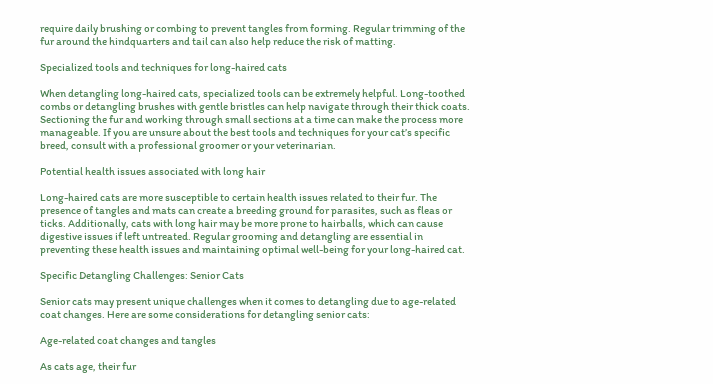require daily brushing or combing to prevent tangles from forming. Regular trimming of the fur around the hindquarters and tail can also help reduce the risk of matting.

Specialized tools and techniques for long-haired cats

When detangling long-haired cats, specialized tools can be extremely helpful. Long-toothed combs or detangling brushes with gentle bristles can help navigate through their thick coats. Sectioning the fur and working through small sections at a time can make the process more manageable. If you are unsure about the best tools and techniques for your cat’s specific breed, consult with a professional groomer or your veterinarian.

Potential health issues associated with long hair

Long-haired cats are more susceptible to certain health issues related to their fur. The presence of tangles and mats can create a breeding ground for parasites, such as fleas or ticks. Additionally, cats with long hair may be more prone to hairballs, which can cause digestive issues if left untreated. Regular grooming and detangling are essential in preventing these health issues and maintaining optimal well-being for your long-haired cat.

Specific Detangling Challenges: Senior Cats

Senior cats may present unique challenges when it comes to detangling due to age-related coat changes. Here are some considerations for detangling senior cats:

Age-related coat changes and tangles

As cats age, their fur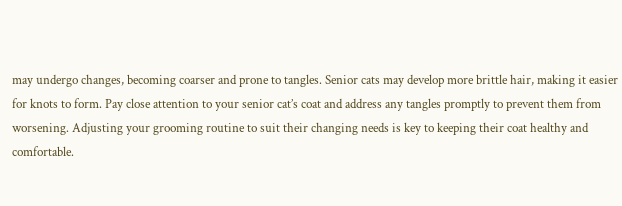may undergo changes, becoming coarser and prone to tangles. Senior cats may develop more brittle hair, making it easier for knots to form. Pay close attention to your senior cat’s coat and address any tangles promptly to prevent them from worsening. Adjusting your grooming routine to suit their changing needs is key to keeping their coat healthy and comfortable.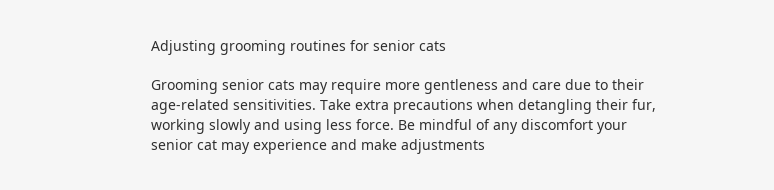Adjusting grooming routines for senior cats

Grooming senior cats may require more gentleness and care due to their age-related sensitivities. Take extra precautions when detangling their fur, working slowly and using less force. Be mindful of any discomfort your senior cat may experience and make adjustments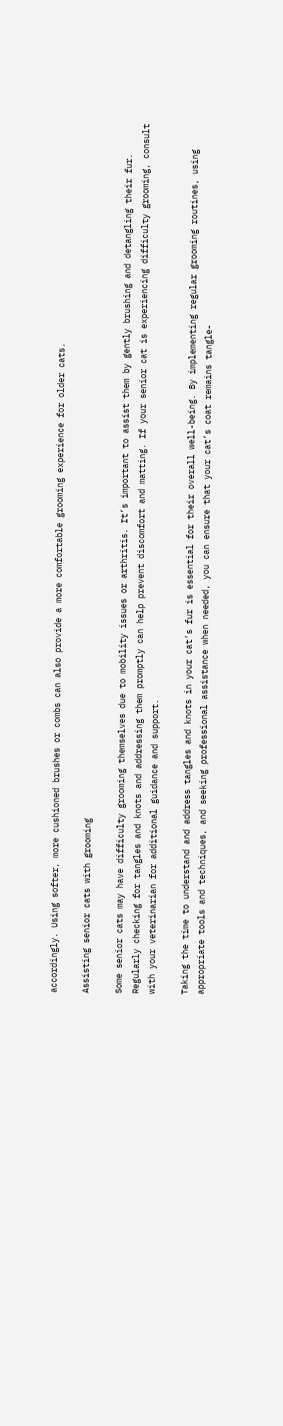accordingly. Using softer, more cushioned brushes or combs can also provide a more comfortable grooming experience for older cats.

Assisting senior cats with grooming

Some senior cats may have difficulty grooming themselves due to mobility issues or arthritis. It’s important to assist them by gently brushing and detangling their fur. Regularly checking for tangles and knots and addressing them promptly can help prevent discomfort and matting. If your senior cat is experiencing difficulty grooming, consult with your veterinarian for additional guidance and support.

Taking the time to understand and address tangles and knots in your cat’s fur is essential for their overall well-being. By implementing regular grooming routines, using appropriate tools and techniques, and seeking professional assistance when needed, you can ensure that your cat’s coat remains tangle-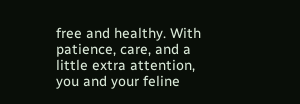free and healthy. With patience, care, and a little extra attention, you and your feline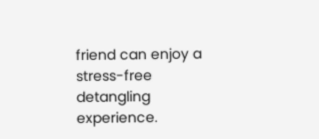friend can enjoy a stress-free detangling experience.